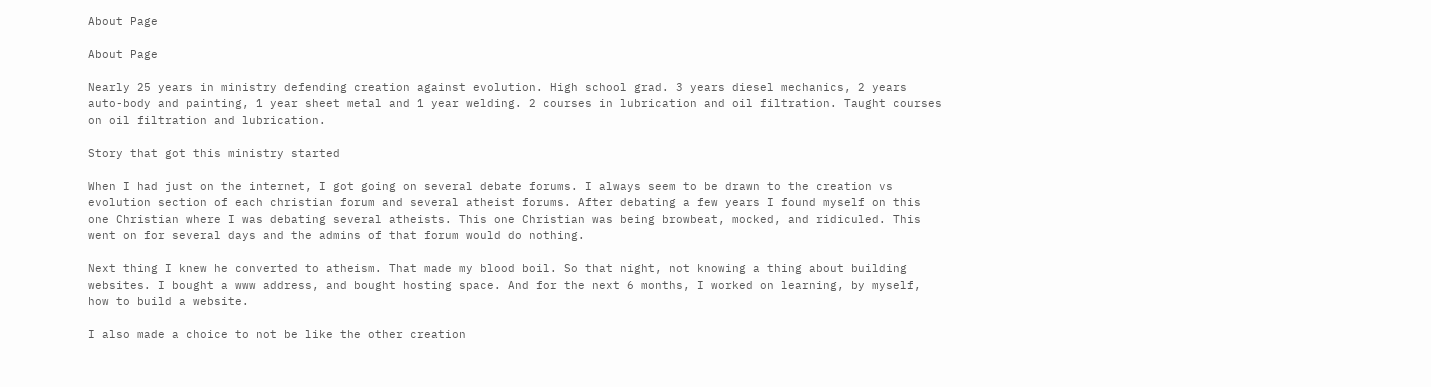About Page

About Page

Nearly 25 years in ministry defending creation against evolution. High school grad. 3 years diesel mechanics, 2 years auto-body and painting, 1 year sheet metal and 1 year welding. 2 courses in lubrication and oil filtration. Taught courses on oil filtration and lubrication.

Story that got this ministry started

When I had just on the internet, I got going on several debate forums. I always seem to be drawn to the creation vs evolution section of each christian forum and several atheist forums. After debating a few years I found myself on this one Christian where I was debating several atheists. This one Christian was being browbeat, mocked, and ridiculed. This went on for several days and the admins of that forum would do nothing.

Next thing I knew he converted to atheism. That made my blood boil. So that night, not knowing a thing about building websites. I bought a www address, and bought hosting space. And for the next 6 months, I worked on learning, by myself, how to build a website.

I also made a choice to not be like the other creation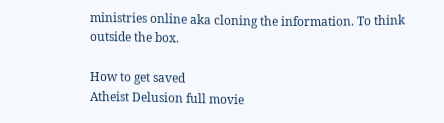ministries online aka cloning the information. To think outside the box.

How to get saved
Atheist Delusion full movie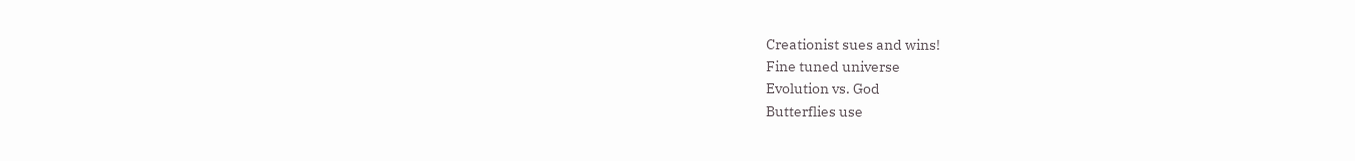Creationist sues and wins!
Fine tuned universe
Evolution vs. God
Butterflies use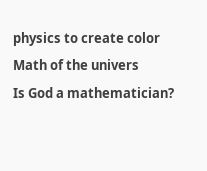physics to create color
Math of the univers
Is God a mathematician?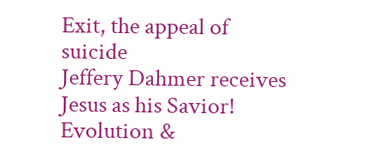Exit, the appeal of suicide
Jeffery Dahmer receives Jesus as his Savior!
Evolution &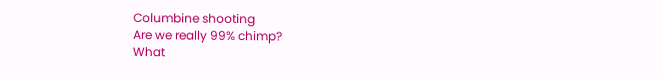Columbine shooting
Are we really 99% chimp?
What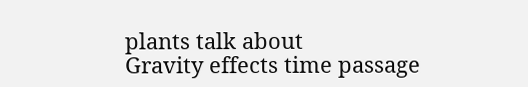plants talk about
Gravity effects time passage